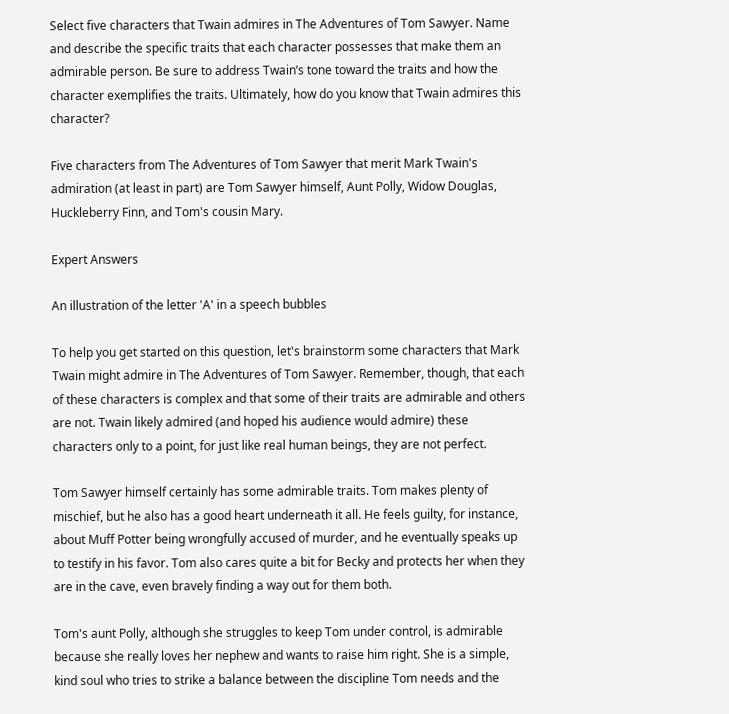Select five characters that Twain admires in The Adventures of Tom Sawyer. Name and describe the specific traits that each character possesses that make them an admirable person. Be sure to address Twain’s tone toward the traits and how the character exemplifies the traits. Ultimately, how do you know that Twain admires this character?

Five characters from The Adventures of Tom Sawyer that merit Mark Twain's admiration (at least in part) are Tom Sawyer himself, Aunt Polly, Widow Douglas, Huckleberry Finn, and Tom's cousin Mary.

Expert Answers

An illustration of the letter 'A' in a speech bubbles

To help you get started on this question, let's brainstorm some characters that Mark Twain might admire in The Adventures of Tom Sawyer. Remember, though, that each of these characters is complex and that some of their traits are admirable and others are not. Twain likely admired (and hoped his audience would admire) these characters only to a point, for just like real human beings, they are not perfect.

Tom Sawyer himself certainly has some admirable traits. Tom makes plenty of mischief, but he also has a good heart underneath it all. He feels guilty, for instance, about Muff Potter being wrongfully accused of murder, and he eventually speaks up to testify in his favor. Tom also cares quite a bit for Becky and protects her when they are in the cave, even bravely finding a way out for them both.

Tom's aunt Polly, although she struggles to keep Tom under control, is admirable because she really loves her nephew and wants to raise him right. She is a simple, kind soul who tries to strike a balance between the discipline Tom needs and the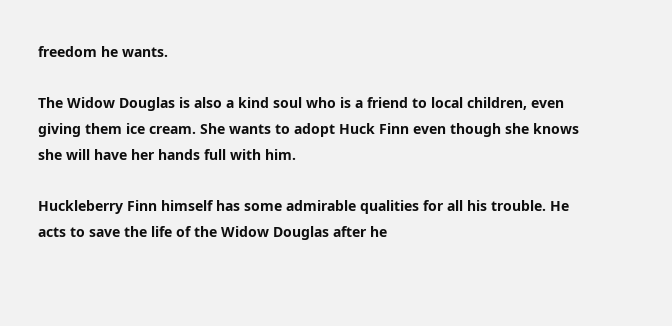freedom he wants.

The Widow Douglas is also a kind soul who is a friend to local children, even giving them ice cream. She wants to adopt Huck Finn even though she knows she will have her hands full with him.

Huckleberry Finn himself has some admirable qualities for all his trouble. He acts to save the life of the Widow Douglas after he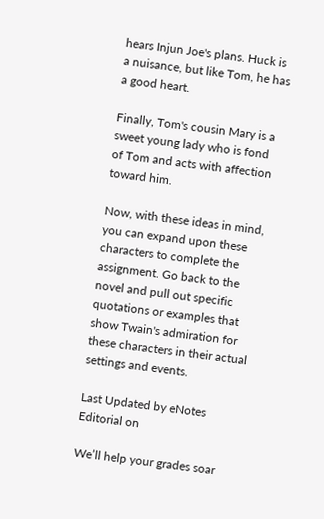hears Injun Joe's plans. Huck is a nuisance, but like Tom, he has a good heart.

Finally, Tom's cousin Mary is a sweet young lady who is fond of Tom and acts with affection toward him.

Now, with these ideas in mind, you can expand upon these characters to complete the assignment. Go back to the novel and pull out specific quotations or examples that show Twain's admiration for these characters in their actual settings and events.

Last Updated by eNotes Editorial on

We’ll help your grades soar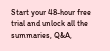Start your 48-hour free trial and unlock all the summaries, Q&A,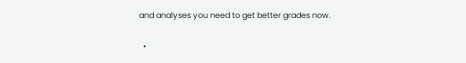and analyses you need to get better grades now.

  •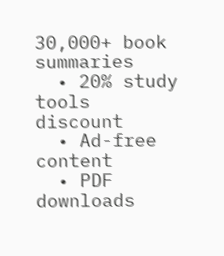30,000+ book summaries
  • 20% study tools discount
  • Ad-free content
  • PDF downloads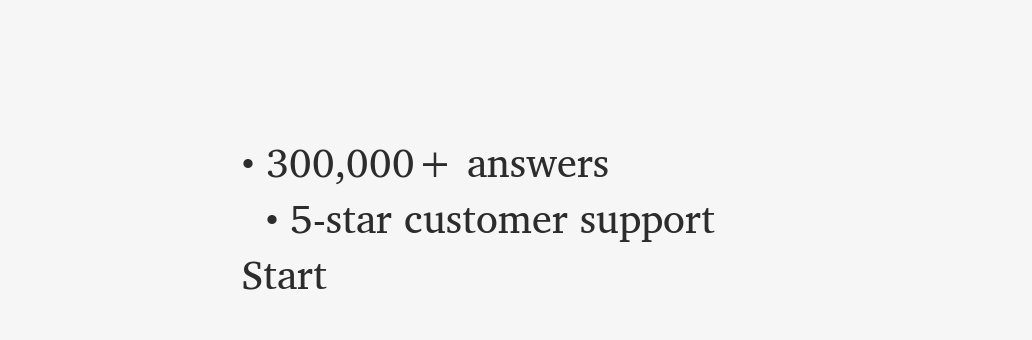• 300,000+ answers
  • 5-star customer support
Start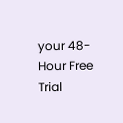your 48-Hour Free Trial